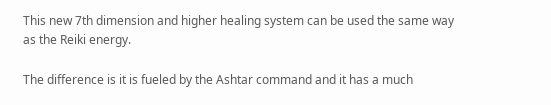This new 7th dimension and higher healing system can be used the same way as the Reiki energy.

The difference is it is fueled by the Ashtar command and it has a much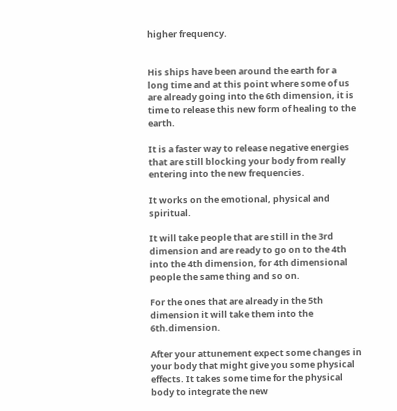higher frequency.


His ships have been around the earth for a long time and at this point where some of us are already going into the 6th dimension, it is time to release this new form of healing to the earth.

It is a faster way to release negative energies that are still blocking your body from really entering into the new frequencies.

It works on the emotional, physical and spiritual.

It will take people that are still in the 3rd dimension and are ready to go on to the 4th into the 4th dimension, for 4th dimensional people the same thing and so on.

For the ones that are already in the 5th dimension it will take them into the 6th.dimension.

After your attunement expect some changes in your body that might give you some physical effects. It takes some time for the physical body to integrate the new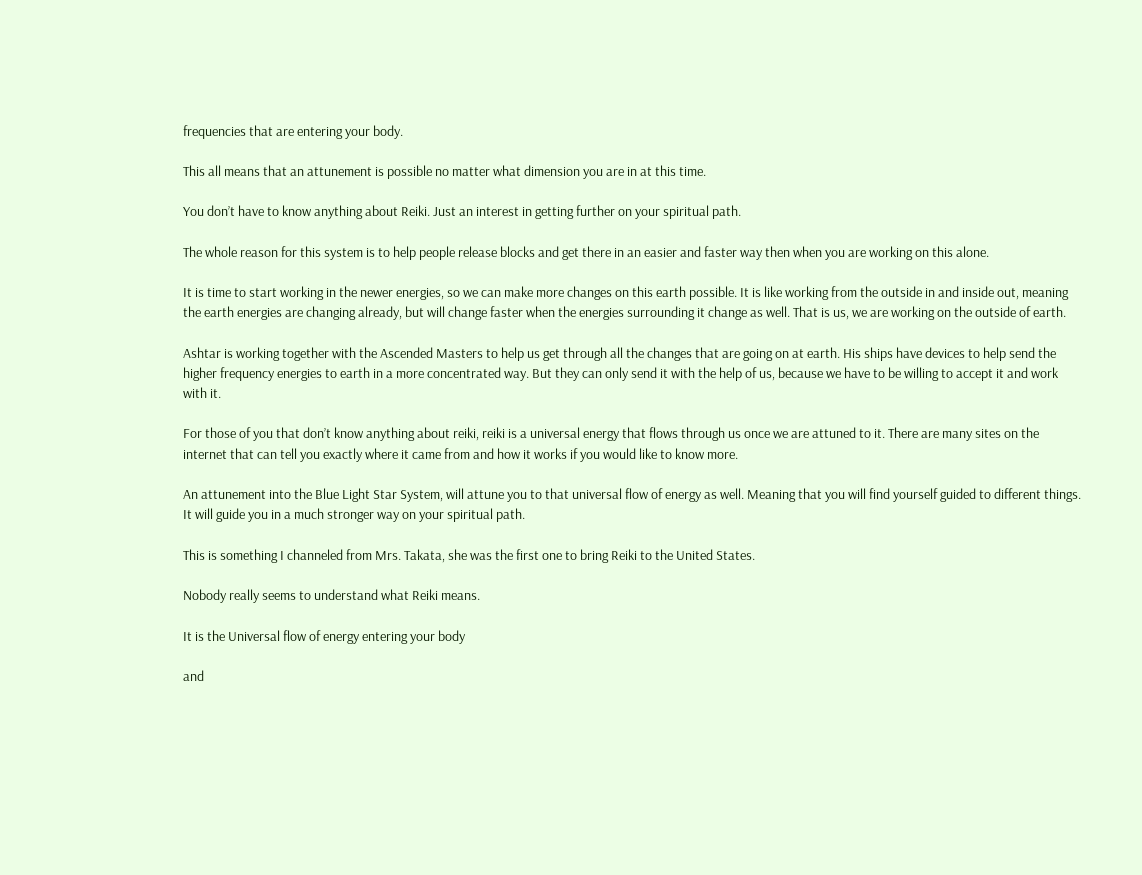frequencies that are entering your body.

This all means that an attunement is possible no matter what dimension you are in at this time.

You don’t have to know anything about Reiki. Just an interest in getting further on your spiritual path.

The whole reason for this system is to help people release blocks and get there in an easier and faster way then when you are working on this alone.

It is time to start working in the newer energies, so we can make more changes on this earth possible. It is like working from the outside in and inside out, meaning the earth energies are changing already, but will change faster when the energies surrounding it change as well. That is us, we are working on the outside of earth.

Ashtar is working together with the Ascended Masters to help us get through all the changes that are going on at earth. His ships have devices to help send the higher frequency energies to earth in a more concentrated way. But they can only send it with the help of us, because we have to be willing to accept it and work with it.

For those of you that don’t know anything about reiki, reiki is a universal energy that flows through us once we are attuned to it. There are many sites on the internet that can tell you exactly where it came from and how it works if you would like to know more.

An attunement into the Blue Light Star System, will attune you to that universal flow of energy as well. Meaning that you will find yourself guided to different things. It will guide you in a much stronger way on your spiritual path.

This is something I channeled from Mrs. Takata, she was the first one to bring Reiki to the United States.

Nobody really seems to understand what Reiki means.

It is the Universal flow of energy entering your body

and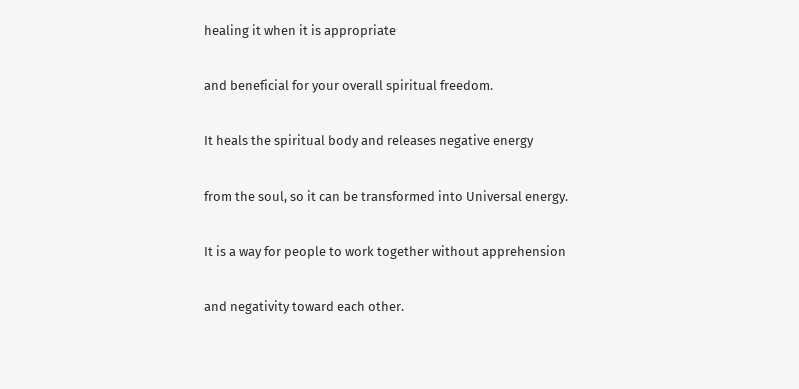healing it when it is appropriate

and beneficial for your overall spiritual freedom.

It heals the spiritual body and releases negative energy

from the soul, so it can be transformed into Universal energy.

It is a way for people to work together without apprehension

and negativity toward each other.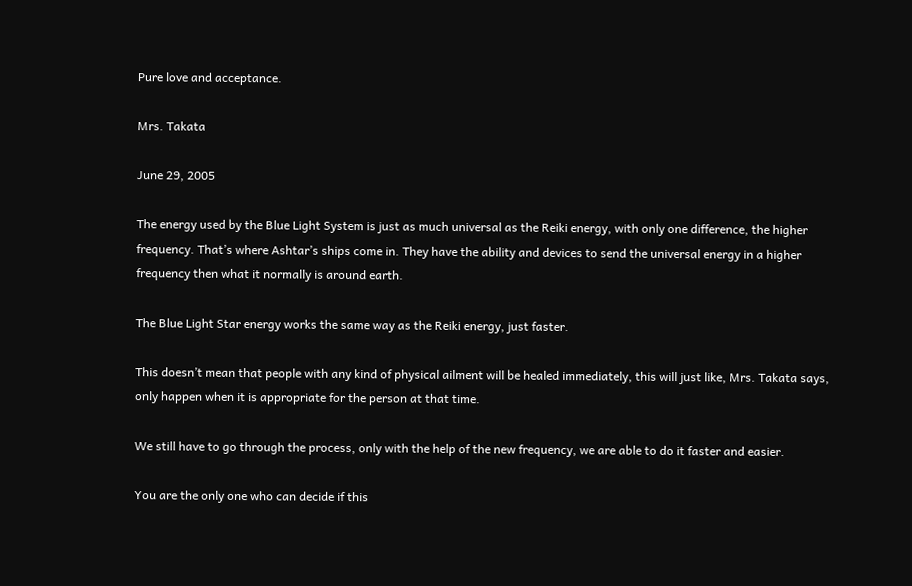Pure love and acceptance.

Mrs. Takata

June 29, 2005

The energy used by the Blue Light System is just as much universal as the Reiki energy, with only one difference, the higher frequency. That’s where Ashtar’s ships come in. They have the ability and devices to send the universal energy in a higher frequency then what it normally is around earth.

The Blue Light Star energy works the same way as the Reiki energy, just faster.

This doesn’t mean that people with any kind of physical ailment will be healed immediately, this will just like, Mrs. Takata says, only happen when it is appropriate for the person at that time.

We still have to go through the process, only with the help of the new frequency, we are able to do it faster and easier.

You are the only one who can decide if this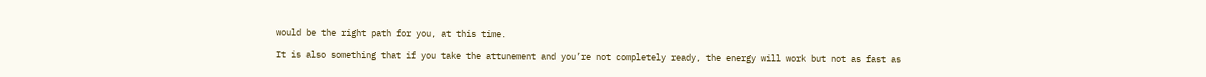would be the right path for you, at this time.

It is also something that if you take the attunement and you’re not completely ready, the energy will work but not as fast as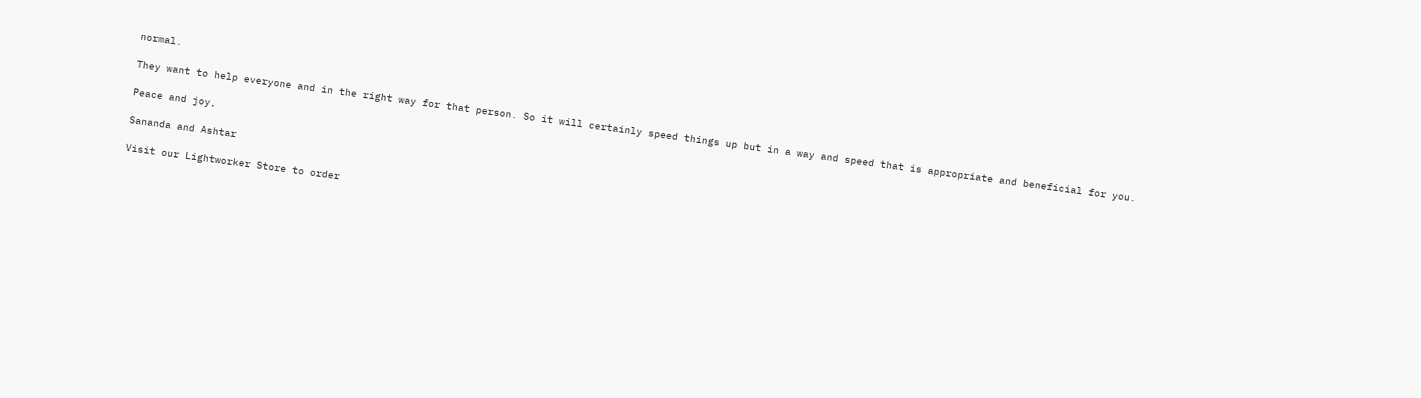normal.

They want to help everyone and in the right way for that person. So it will certainly speed things up but in a way and speed that is appropriate and beneficial for you.

Peace and joy,

Sananda and Ashtar

Visit our Lightworker Store to order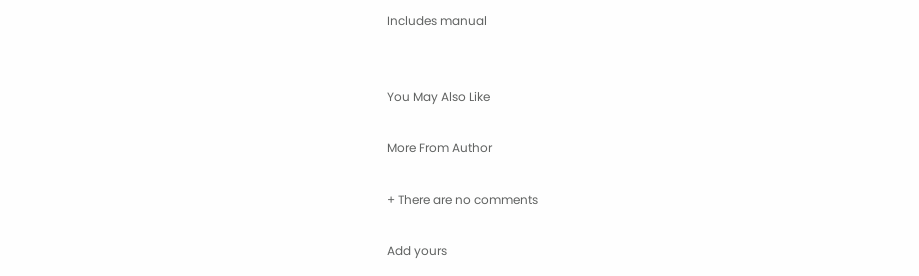Includes manual


You May Also Like

More From Author

+ There are no comments

Add yours